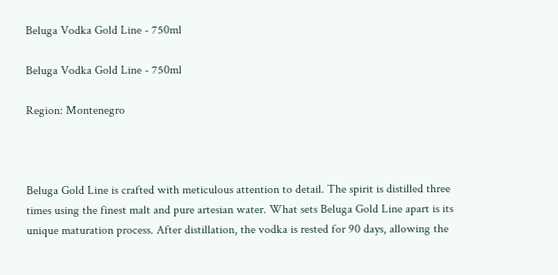Beluga Vodka Gold Line - 750ml

Beluga Vodka Gold Line - 750ml

Region: Montenegro



Beluga Gold Line is crafted with meticulous attention to detail. The spirit is distilled three times using the finest malt and pure artesian water. What sets Beluga Gold Line apart is its unique maturation process. After distillation, the vodka is rested for 90 days, allowing the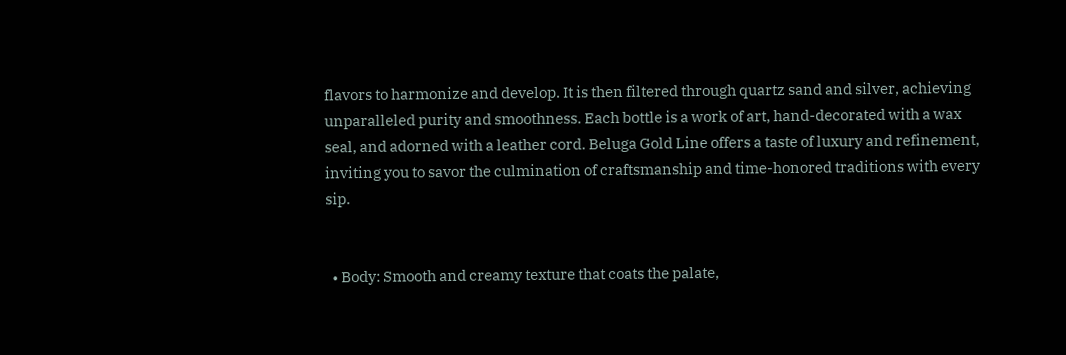flavors to harmonize and develop. It is then filtered through quartz sand and silver, achieving unparalleled purity and smoothness. Each bottle is a work of art, hand-decorated with a wax seal, and adorned with a leather cord. Beluga Gold Line offers a taste of luxury and refinement, inviting you to savor the culmination of craftsmanship and time-honored traditions with every sip.


  • Body: Smooth and creamy texture that coats the palate,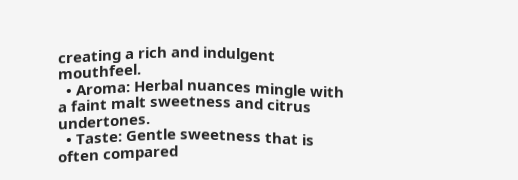creating a rich and indulgent mouthfeel.
  • Aroma: Herbal nuances mingle with a faint malt sweetness and citrus undertones.
  • Taste: Gentle sweetness that is often compared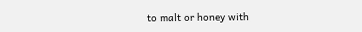to malt or honey with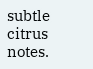subtle citrus notes.